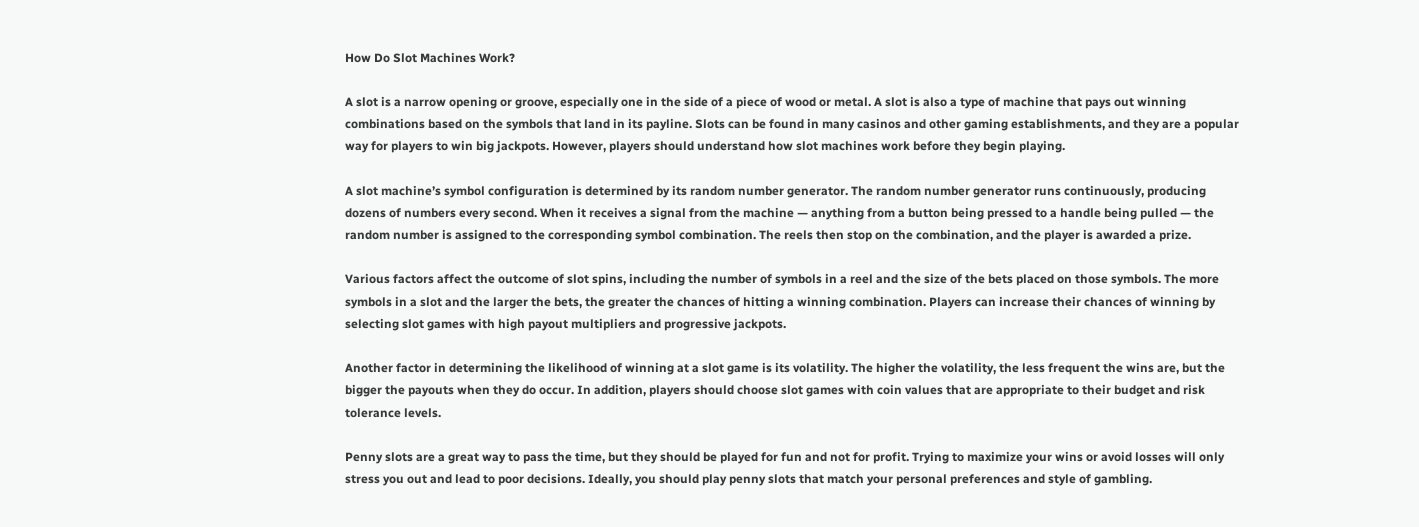How Do Slot Machines Work?

A slot is a narrow opening or groove, especially one in the side of a piece of wood or metal. A slot is also a type of machine that pays out winning combinations based on the symbols that land in its payline. Slots can be found in many casinos and other gaming establishments, and they are a popular way for players to win big jackpots. However, players should understand how slot machines work before they begin playing.

A slot machine’s symbol configuration is determined by its random number generator. The random number generator runs continuously, producing dozens of numbers every second. When it receives a signal from the machine — anything from a button being pressed to a handle being pulled — the random number is assigned to the corresponding symbol combination. The reels then stop on the combination, and the player is awarded a prize.

Various factors affect the outcome of slot spins, including the number of symbols in a reel and the size of the bets placed on those symbols. The more symbols in a slot and the larger the bets, the greater the chances of hitting a winning combination. Players can increase their chances of winning by selecting slot games with high payout multipliers and progressive jackpots.

Another factor in determining the likelihood of winning at a slot game is its volatility. The higher the volatility, the less frequent the wins are, but the bigger the payouts when they do occur. In addition, players should choose slot games with coin values that are appropriate to their budget and risk tolerance levels.

Penny slots are a great way to pass the time, but they should be played for fun and not for profit. Trying to maximize your wins or avoid losses will only stress you out and lead to poor decisions. Ideally, you should play penny slots that match your personal preferences and style of gambling.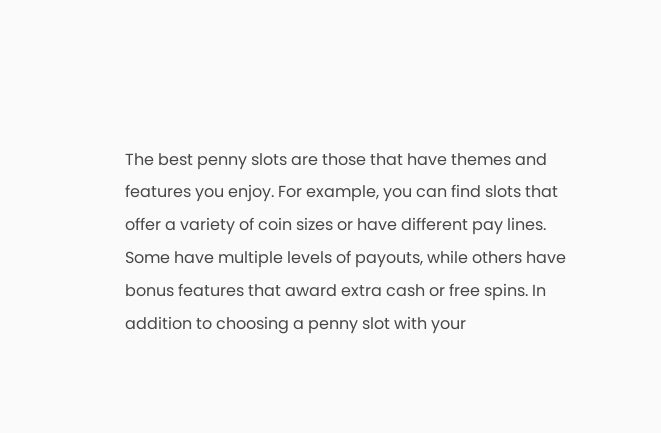The best penny slots are those that have themes and features you enjoy. For example, you can find slots that offer a variety of coin sizes or have different pay lines. Some have multiple levels of payouts, while others have bonus features that award extra cash or free spins. In addition to choosing a penny slot with your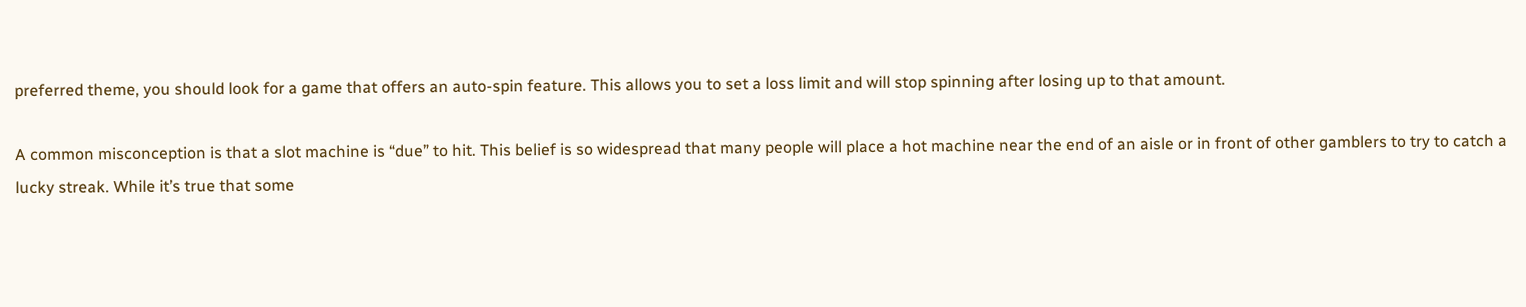preferred theme, you should look for a game that offers an auto-spin feature. This allows you to set a loss limit and will stop spinning after losing up to that amount.

A common misconception is that a slot machine is “due” to hit. This belief is so widespread that many people will place a hot machine near the end of an aisle or in front of other gamblers to try to catch a lucky streak. While it’s true that some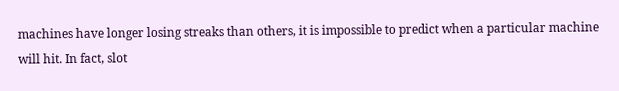machines have longer losing streaks than others, it is impossible to predict when a particular machine will hit. In fact, slot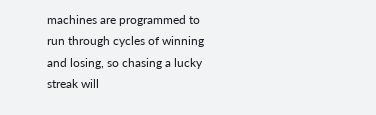machines are programmed to run through cycles of winning and losing, so chasing a lucky streak will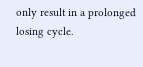only result in a prolonged losing cycle.